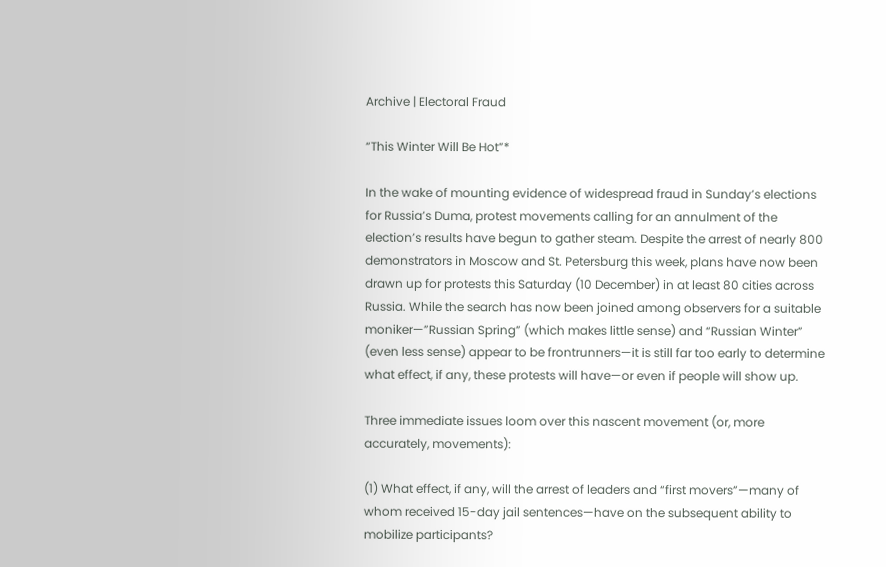Archive | Electoral Fraud

“This Winter Will Be Hot”*

In the wake of mounting evidence of widespread fraud in Sunday’s elections for Russia’s Duma, protest movements calling for an annulment of the election’s results have begun to gather steam. Despite the arrest of nearly 800 demonstrators in Moscow and St. Petersburg this week, plans have now been drawn up for protests this Saturday (10 December) in at least 80 cities across Russia. While the search has now been joined among observers for a suitable moniker—”Russian Spring” (which makes little sense) and “Russian Winter” (even less sense) appear to be frontrunners—it is still far too early to determine what effect, if any, these protests will have—or even if people will show up.

Three immediate issues loom over this nascent movement (or, more accurately, movements):

(1) What effect, if any, will the arrest of leaders and “first movers”—many of whom received 15-day jail sentences—have on the subsequent ability to mobilize participants?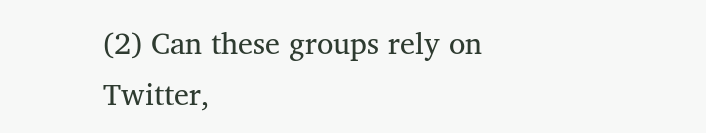(2) Can these groups rely on Twitter,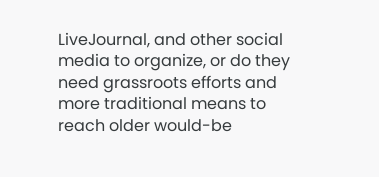LiveJournal, and other social media to organize, or do they need grassroots efforts and more traditional means to reach older would-be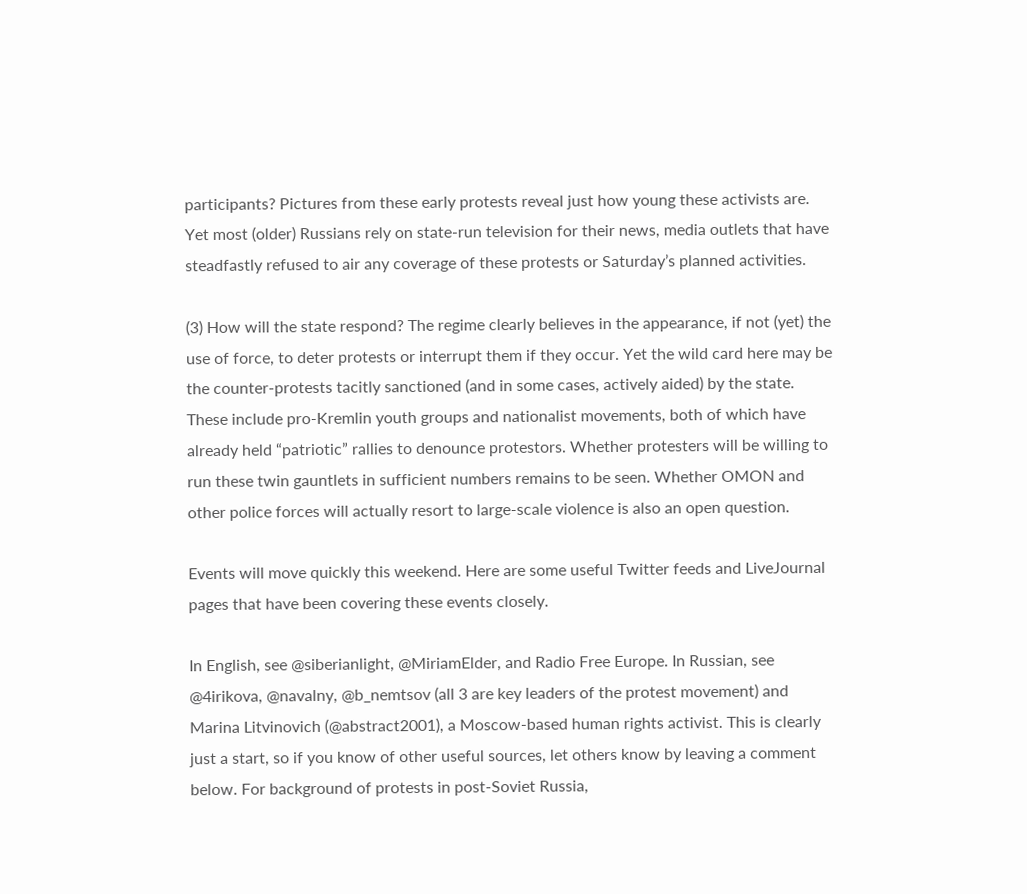participants? Pictures from these early protests reveal just how young these activists are. Yet most (older) Russians rely on state-run television for their news, media outlets that have steadfastly refused to air any coverage of these protests or Saturday’s planned activities.

(3) How will the state respond? The regime clearly believes in the appearance, if not (yet) the use of force, to deter protests or interrupt them if they occur. Yet the wild card here may be the counter-protests tacitly sanctioned (and in some cases, actively aided) by the state. These include pro-Kremlin youth groups and nationalist movements, both of which have already held “patriotic” rallies to denounce protestors. Whether protesters will be willing to run these twin gauntlets in sufficient numbers remains to be seen. Whether OMON and other police forces will actually resort to large-scale violence is also an open question.

Events will move quickly this weekend. Here are some useful Twitter feeds and LiveJournal pages that have been covering these events closely.

In English, see @siberianlight, @MiriamElder, and Radio Free Europe. In Russian, see @4irikova, @navalny, @b_nemtsov (all 3 are key leaders of the protest movement) and Marina Litvinovich (@abstract2001), a Moscow-based human rights activist. This is clearly just a start, so if you know of other useful sources, let others know by leaving a comment below. For background of protests in post-Soviet Russia,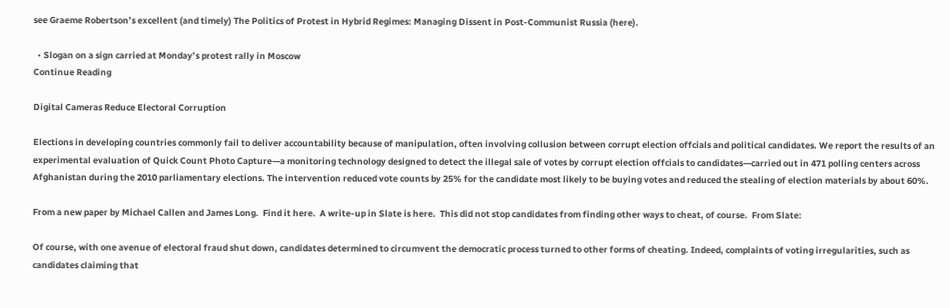see Graeme Robertson’s excellent (and timely) The Politics of Protest in Hybrid Regimes: Managing Dissent in Post-Communist Russia (here).

  • Slogan on a sign carried at Monday’s protest rally in Moscow
Continue Reading

Digital Cameras Reduce Electoral Corruption

Elections in developing countries commonly fail to deliver accountability because of manipulation, often involving collusion between corrupt election offcials and political candidates. We report the results of an experimental evaluation of Quick Count Photo Capture—a monitoring technology designed to detect the illegal sale of votes by corrupt election offcials to candidates—carried out in 471 polling centers across Afghanistan during the 2010 parliamentary elections. The intervention reduced vote counts by 25% for the candidate most likely to be buying votes and reduced the stealing of election materials by about 60%.

From a new paper by Michael Callen and James Long.  Find it here.  A write-up in Slate is here.  This did not stop candidates from finding other ways to cheat, of course.  From Slate:

Of course, with one avenue of electoral fraud shut down, candidates determined to circumvent the democratic process turned to other forms of cheating. Indeed, complaints of voting irregularities, such as candidates claiming that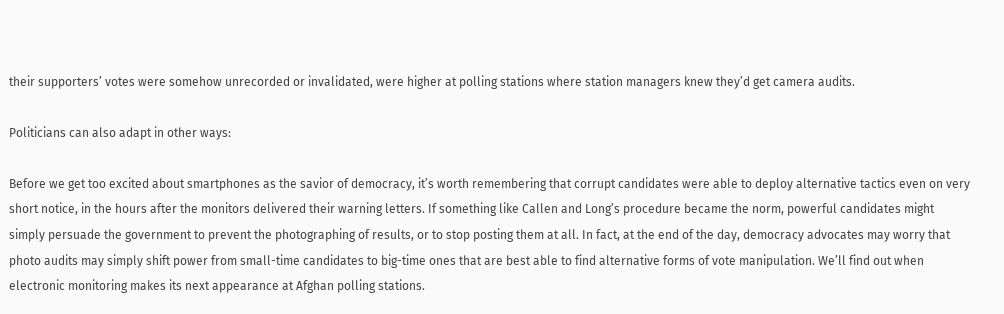their supporters’ votes were somehow unrecorded or invalidated, were higher at polling stations where station managers knew they’d get camera audits.

Politicians can also adapt in other ways:

Before we get too excited about smartphones as the savior of democracy, it’s worth remembering that corrupt candidates were able to deploy alternative tactics even on very short notice, in the hours after the monitors delivered their warning letters. If something like Callen and Long’s procedure became the norm, powerful candidates might simply persuade the government to prevent the photographing of results, or to stop posting them at all. In fact, at the end of the day, democracy advocates may worry that photo audits may simply shift power from small-time candidates to big-time ones that are best able to find alternative forms of vote manipulation. We’ll find out when electronic monitoring makes its next appearance at Afghan polling stations.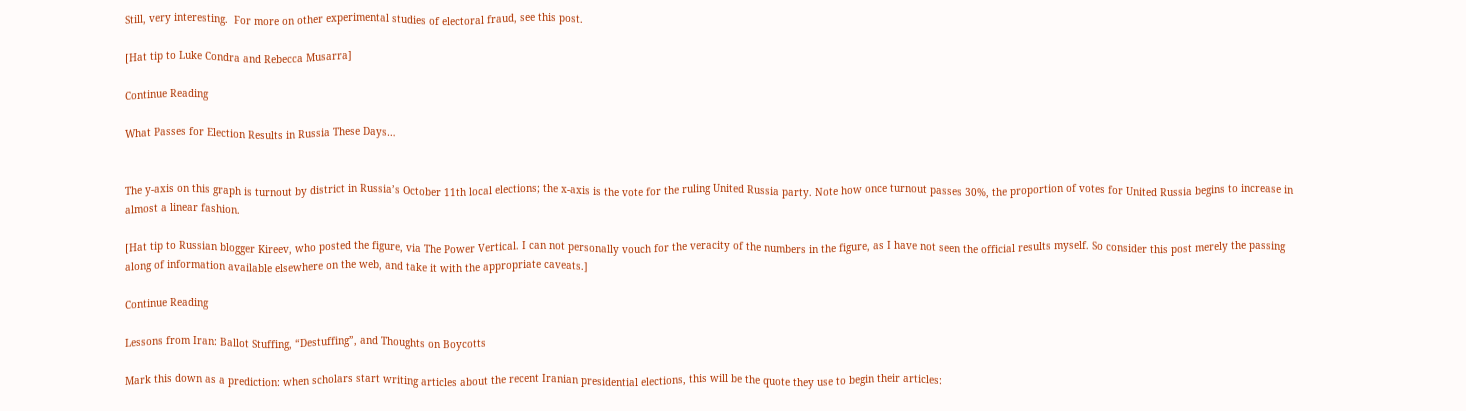Still, very interesting.  For more on other experimental studies of electoral fraud, see this post.

[Hat tip to Luke Condra and Rebecca Musarra]

Continue Reading

What Passes for Election Results in Russia These Days…


The y-axis on this graph is turnout by district in Russia’s October 11th local elections; the x-axis is the vote for the ruling United Russia party. Note how once turnout passes 30%, the proportion of votes for United Russia begins to increase in almost a linear fashion.

[Hat tip to Russian blogger Kireev, who posted the figure, via The Power Vertical. I can not personally vouch for the veracity of the numbers in the figure, as I have not seen the official results myself. So consider this post merely the passing along of information available elsewhere on the web, and take it with the appropriate caveats.]

Continue Reading

Lessons from Iran: Ballot Stuffing, “Destuffing”, and Thoughts on Boycotts

Mark this down as a prediction: when scholars start writing articles about the recent Iranian presidential elections, this will be the quote they use to begin their articles: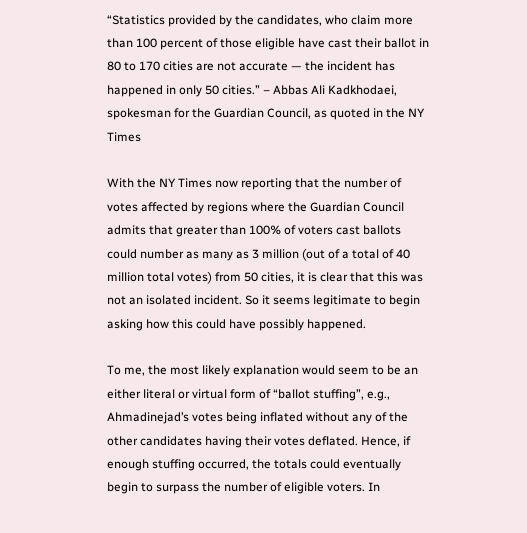“Statistics provided by the candidates, who claim more than 100 percent of those eligible have cast their ballot in 80 to 170 cities are not accurate — the incident has happened in only 50 cities.” – Abbas Ali Kadkhodaei, spokesman for the Guardian Council, as quoted in the NY Times

With the NY Times now reporting that the number of votes affected by regions where the Guardian Council admits that greater than 100% of voters cast ballots could number as many as 3 million (out of a total of 40 million total votes) from 50 cities, it is clear that this was not an isolated incident. So it seems legitimate to begin asking how this could have possibly happened.

To me, the most likely explanation would seem to be an either literal or virtual form of “ballot stuffing”, e.g., Ahmadinejad’s votes being inflated without any of the other candidates having their votes deflated. Hence, if enough stuffing occurred, the totals could eventually begin to surpass the number of eligible voters. In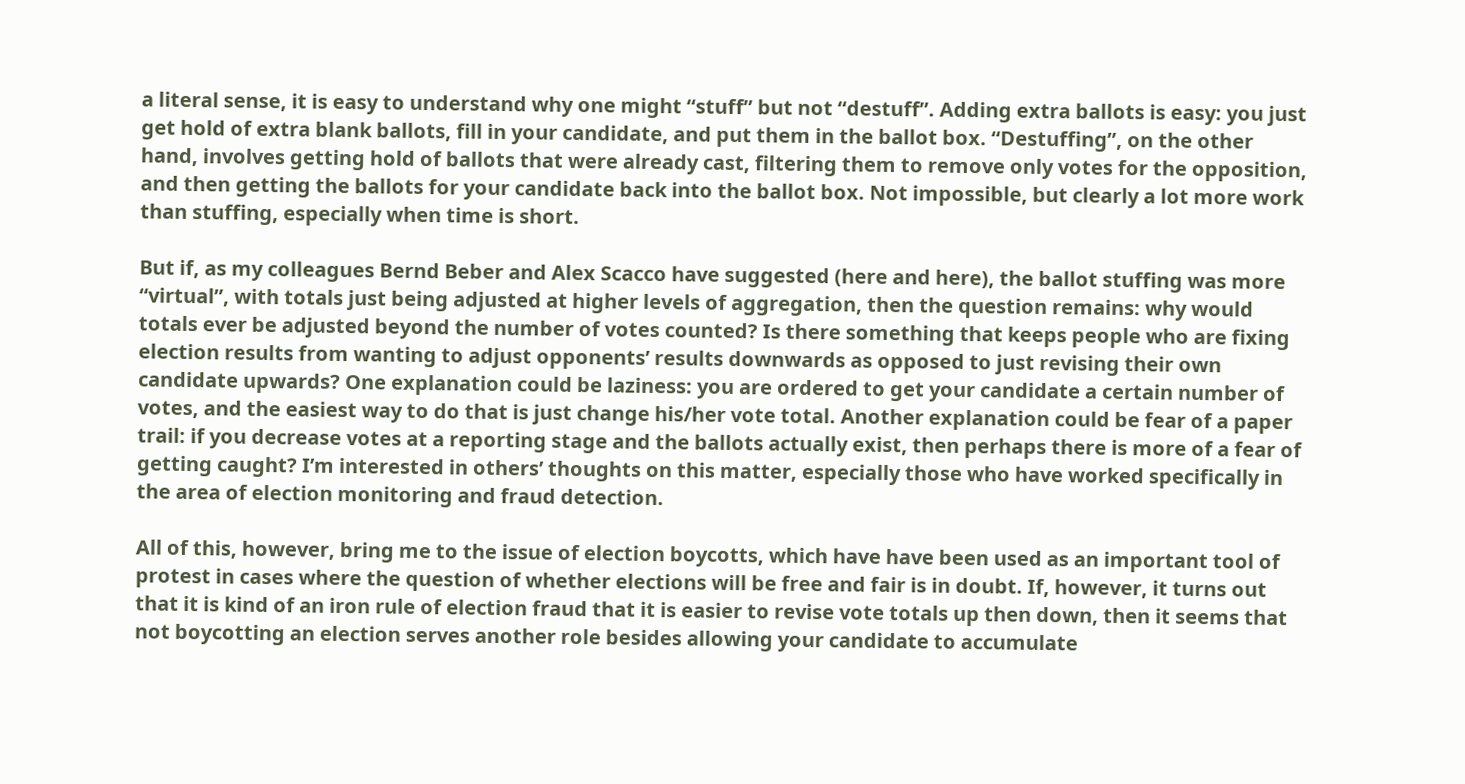a literal sense, it is easy to understand why one might “stuff” but not “destuff”. Adding extra ballots is easy: you just get hold of extra blank ballots, fill in your candidate, and put them in the ballot box. “Destuffing”, on the other hand, involves getting hold of ballots that were already cast, filtering them to remove only votes for the opposition, and then getting the ballots for your candidate back into the ballot box. Not impossible, but clearly a lot more work than stuffing, especially when time is short.

But if, as my colleagues Bernd Beber and Alex Scacco have suggested (here and here), the ballot stuffing was more “virtual”, with totals just being adjusted at higher levels of aggregation, then the question remains: why would totals ever be adjusted beyond the number of votes counted? Is there something that keeps people who are fixing election results from wanting to adjust opponents’ results downwards as opposed to just revising their own candidate upwards? One explanation could be laziness: you are ordered to get your candidate a certain number of votes, and the easiest way to do that is just change his/her vote total. Another explanation could be fear of a paper trail: if you decrease votes at a reporting stage and the ballots actually exist, then perhaps there is more of a fear of getting caught? I’m interested in others’ thoughts on this matter, especially those who have worked specifically in the area of election monitoring and fraud detection.

All of this, however, bring me to the issue of election boycotts, which have have been used as an important tool of protest in cases where the question of whether elections will be free and fair is in doubt. If, however, it turns out that it is kind of an iron rule of election fraud that it is easier to revise vote totals up then down, then it seems that not boycotting an election serves another role besides allowing your candidate to accumulate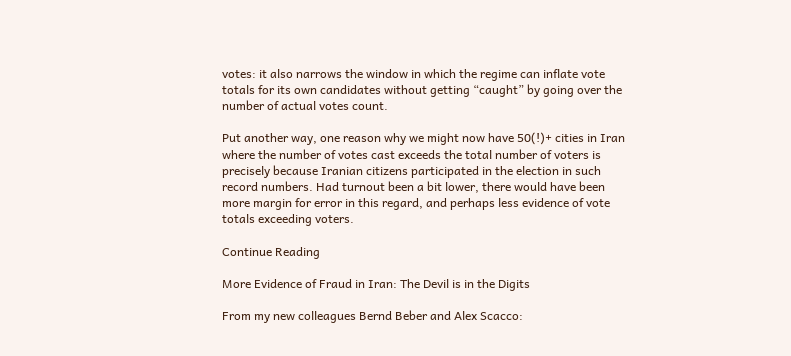votes: it also narrows the window in which the regime can inflate vote totals for its own candidates without getting “caught” by going over the number of actual votes count.

Put another way, one reason why we might now have 50(!)+ cities in Iran where the number of votes cast exceeds the total number of voters is precisely because Iranian citizens participated in the election in such record numbers. Had turnout been a bit lower, there would have been more margin for error in this regard, and perhaps less evidence of vote totals exceeding voters.

Continue Reading

More Evidence of Fraud in Iran: The Devil is in the Digits

From my new colleagues Bernd Beber and Alex Scacco: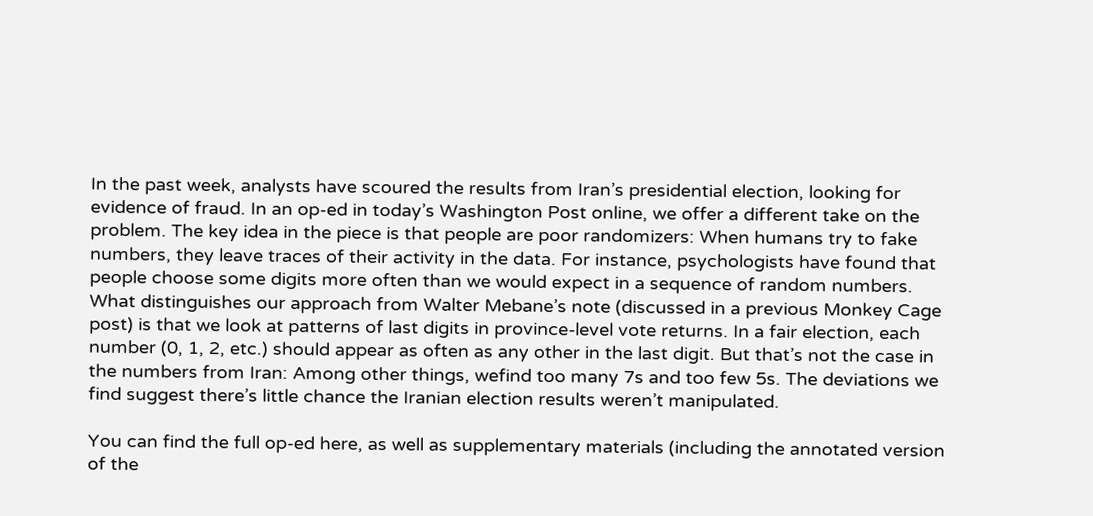In the past week, analysts have scoured the results from Iran’s presidential election, looking for evidence of fraud. In an op-ed in today’s Washington Post online, we offer a different take on the problem. The key idea in the piece is that people are poor randomizers: When humans try to fake numbers, they leave traces of their activity in the data. For instance, psychologists have found that people choose some digits more often than we would expect in a sequence of random numbers.
What distinguishes our approach from Walter Mebane’s note (discussed in a previous Monkey Cage post) is that we look at patterns of last digits in province-level vote returns. In a fair election, each number (0, 1, 2, etc.) should appear as often as any other in the last digit. But that’s not the case in the numbers from Iran: Among other things, wefind too many 7s and too few 5s. The deviations we find suggest there’s little chance the Iranian election results weren’t manipulated.

You can find the full op-ed here, as well as supplementary materials (including the annotated version of the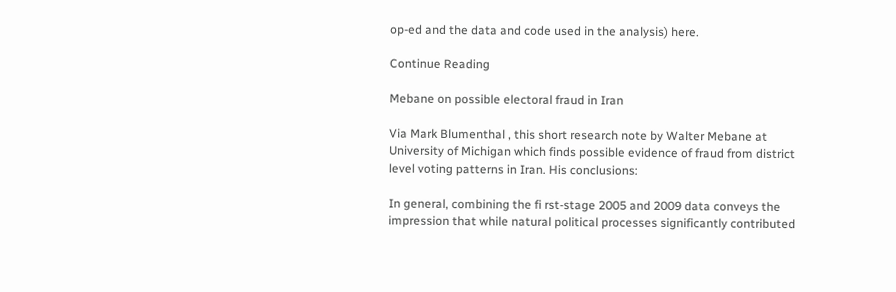op-ed and the data and code used in the analysis) here.

Continue Reading

Mebane on possible electoral fraud in Iran

Via Mark Blumenthal , this short research note by Walter Mebane at University of Michigan which finds possible evidence of fraud from district level voting patterns in Iran. His conclusions:

In general, combining the fi rst-stage 2005 and 2009 data conveys the impression that while natural political processes significantly contributed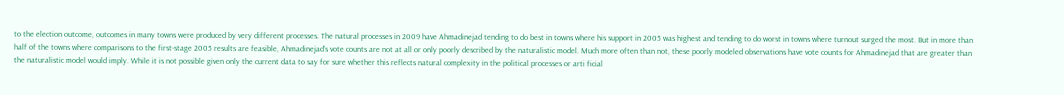to the election outcome, outcomes in many towns were produced by very different processes. The natural processes in 2009 have Ahmadinejad tending to do best in towns where his support in 2005 was highest and tending to do worst in towns where turnout surged the most. But in more than half of the towns where comparisons to the first-stage 2005 results are feasible, Ahmadinejad’s vote counts are not at all or only poorly described by the naturalistic model. Much more often than not, these poorly modeled observations have vote counts for Ahmadinejad that are greater than the naturalistic model would imply. While it is not possible given only the current data to say for sure whether this reflects natural complexity in the political processes or arti ficial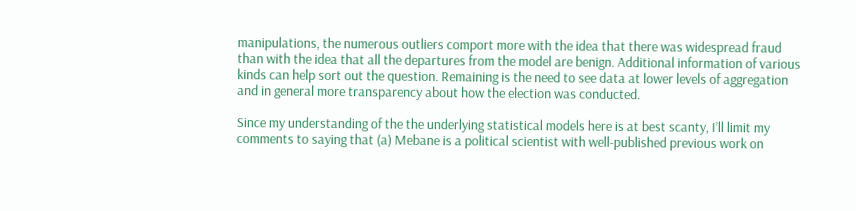manipulations, the numerous outliers comport more with the idea that there was widespread fraud than with the idea that all the departures from the model are benign. Additional information of various kinds can help sort out the question. Remaining is the need to see data at lower levels of aggregation and in general more transparency about how the election was conducted.

Since my understanding of the the underlying statistical models here is at best scanty, I’ll limit my comments to saying that (a) Mebane is a political scientist with well-published previous work on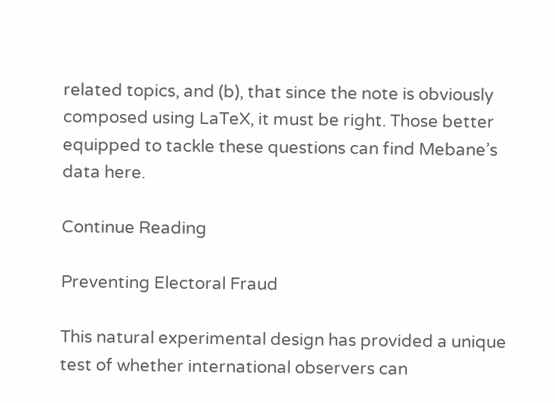related topics, and (b), that since the note is obviously composed using LaTeX, it must be right. Those better equipped to tackle these questions can find Mebane’s data here.

Continue Reading

Preventing Electoral Fraud

This natural experimental design has provided a unique test of whether international observers can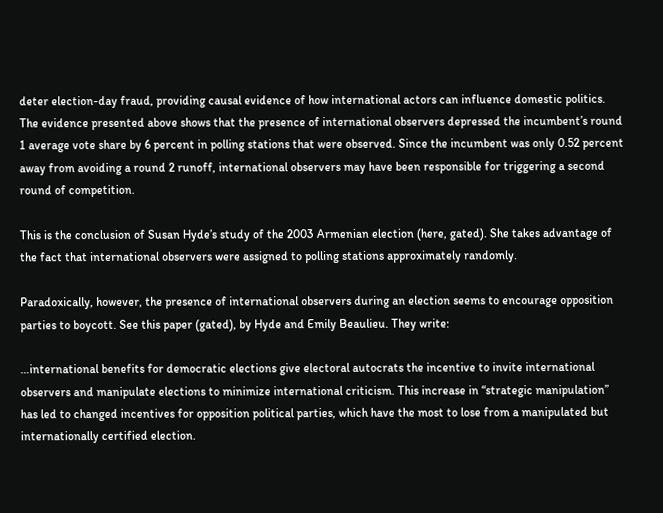deter election-day fraud, providing causal evidence of how international actors can influence domestic politics. The evidence presented above shows that the presence of international observers depressed the incumbent’s round 1 average vote share by 6 percent in polling stations that were observed. Since the incumbent was only 0.52 percent away from avoiding a round 2 runoff, international observers may have been responsible for triggering a second round of competition.

This is the conclusion of Susan Hyde’s study of the 2003 Armenian election (here, gated). She takes advantage of the fact that international observers were assigned to polling stations approximately randomly.

Paradoxically, however, the presence of international observers during an election seems to encourage opposition parties to boycott. See this paper (gated), by Hyde and Emily Beaulieu. They write:

…international benefits for democratic elections give electoral autocrats the incentive to invite international observers and manipulate elections to minimize international criticism. This increase in “strategic manipulation” has led to changed incentives for opposition political parties, which have the most to lose from a manipulated but internationally certified election.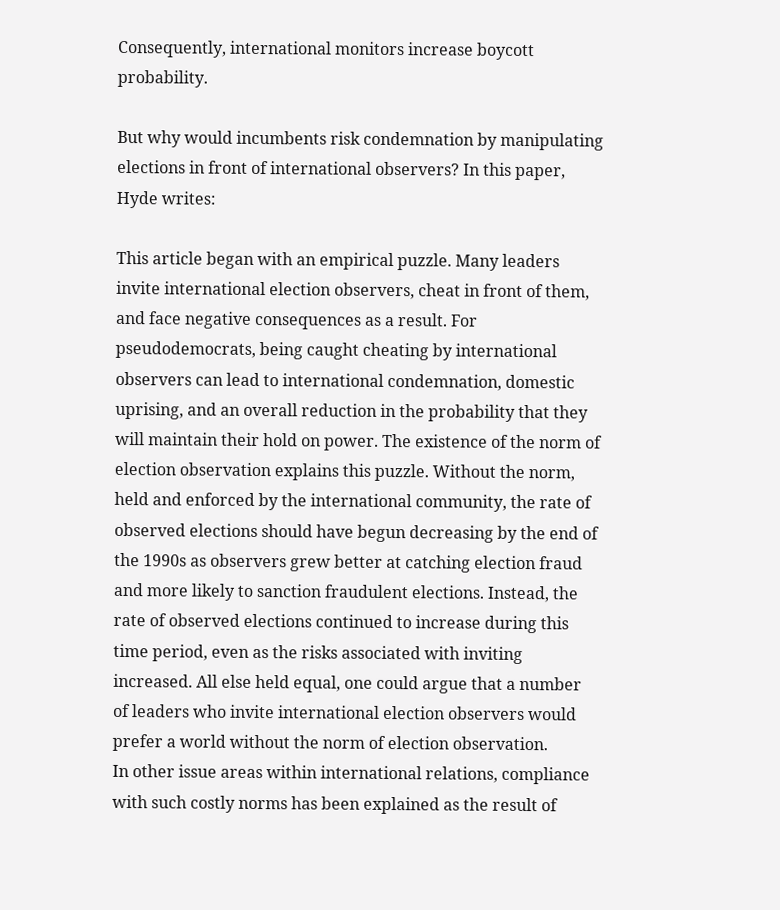Consequently, international monitors increase boycott probability.

But why would incumbents risk condemnation by manipulating elections in front of international observers? In this paper, Hyde writes:

This article began with an empirical puzzle. Many leaders invite international election observers, cheat in front of them, and face negative consequences as a result. For pseudodemocrats, being caught cheating by international observers can lead to international condemnation, domestic uprising, and an overall reduction in the probability that they will maintain their hold on power. The existence of the norm of election observation explains this puzzle. Without the norm, held and enforced by the international community, the rate of observed elections should have begun decreasing by the end of the 1990s as observers grew better at catching election fraud and more likely to sanction fraudulent elections. Instead, the rate of observed elections continued to increase during this time period, even as the risks associated with inviting increased. All else held equal, one could argue that a number of leaders who invite international election observers would prefer a world without the norm of election observation.
In other issue areas within international relations, compliance with such costly norms has been explained as the result of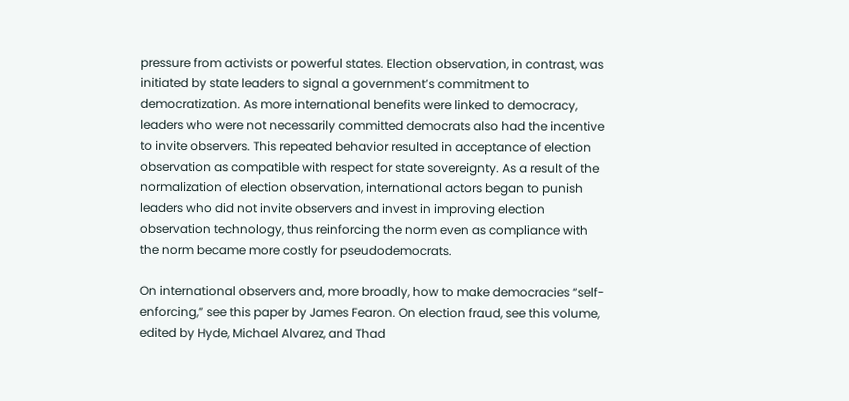pressure from activists or powerful states. Election observation, in contrast, was initiated by state leaders to signal a government’s commitment to democratization. As more international benefits were linked to democracy, leaders who were not necessarily committed democrats also had the incentive to invite observers. This repeated behavior resulted in acceptance of election observation as compatible with respect for state sovereignty. As a result of the normalization of election observation, international actors began to punish leaders who did not invite observers and invest in improving election observation technology, thus reinforcing the norm even as compliance with the norm became more costly for pseudodemocrats.

On international observers and, more broadly, how to make democracies “self-enforcing,” see this paper by James Fearon. On election fraud, see this volume, edited by Hyde, Michael Alvarez, and Thad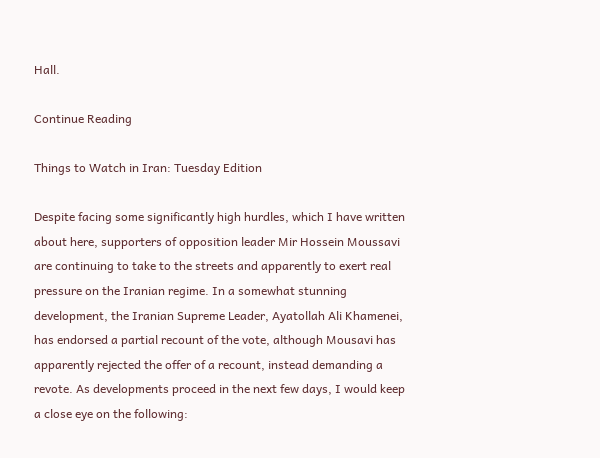Hall.

Continue Reading

Things to Watch in Iran: Tuesday Edition

Despite facing some significantly high hurdles, which I have written about here, supporters of opposition leader Mir Hossein Moussavi are continuing to take to the streets and apparently to exert real pressure on the Iranian regime. In a somewhat stunning development, the Iranian Supreme Leader, Ayatollah Ali Khamenei, has endorsed a partial recount of the vote, although Mousavi has apparently rejected the offer of a recount, instead demanding a revote. As developments proceed in the next few days, I would keep a close eye on the following: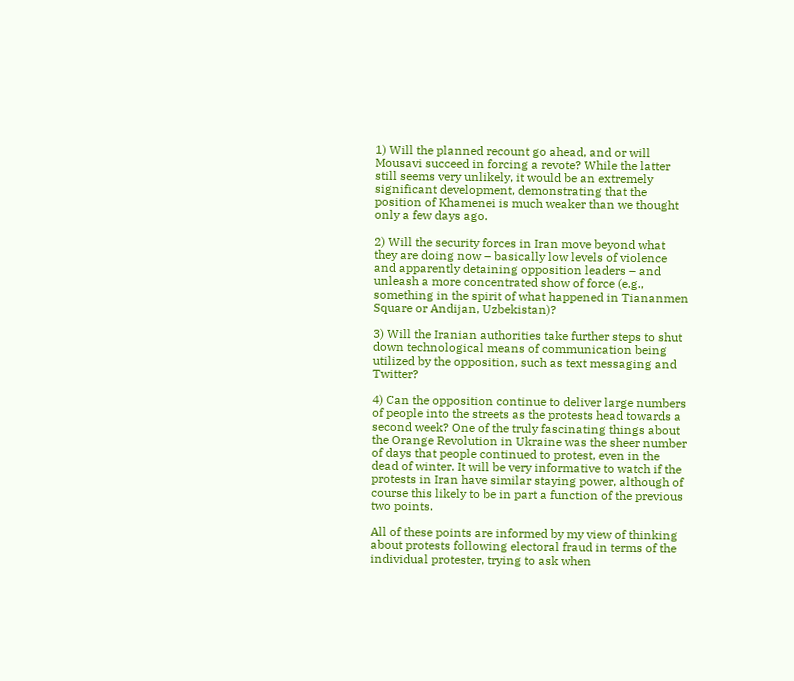1) Will the planned recount go ahead, and or will Mousavi succeed in forcing a revote? While the latter still seems very unlikely, it would be an extremely significant development, demonstrating that the position of Khamenei is much weaker than we thought only a few days ago.

2) Will the security forces in Iran move beyond what they are doing now – basically low levels of violence and apparently detaining opposition leaders – and unleash a more concentrated show of force (e.g., something in the spirit of what happened in Tiananmen Square or Andijan, Uzbekistan)?

3) Will the Iranian authorities take further steps to shut down technological means of communication being utilized by the opposition, such as text messaging and Twitter?

4) Can the opposition continue to deliver large numbers of people into the streets as the protests head towards a second week? One of the truly fascinating things about the Orange Revolution in Ukraine was the sheer number of days that people continued to protest, even in the dead of winter. It will be very informative to watch if the protests in Iran have similar staying power, although of course this likely to be in part a function of the previous two points.

All of these points are informed by my view of thinking about protests following electoral fraud in terms of the individual protester, trying to ask when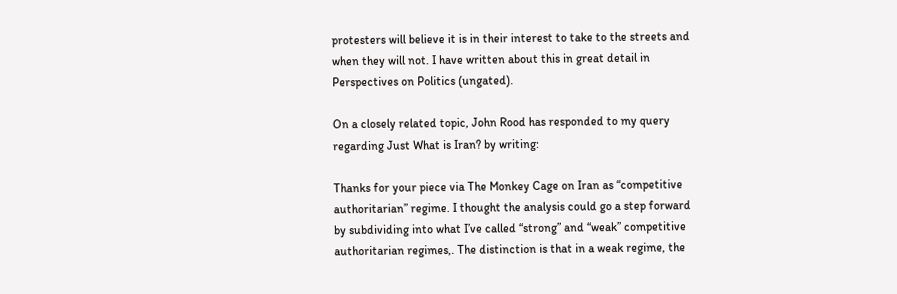protesters will believe it is in their interest to take to the streets and when they will not. I have written about this in great detail in Perspectives on Politics (ungated).

On a closely related topic, John Rood has responded to my query regarding Just What is Iran? by writing:

Thanks for your piece via The Monkey Cage on Iran as “competitive authoritarian” regime. I thought the analysis could go a step forward by subdividing into what I’ve called “strong” and “weak” competitive authoritarian regimes,. The distinction is that in a weak regime, the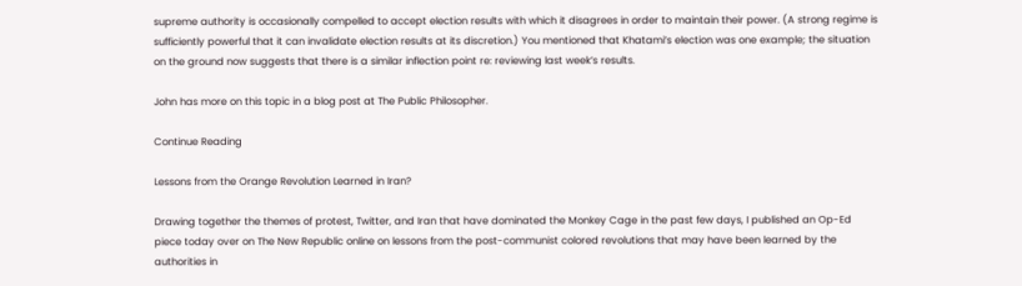supreme authority is occasionally compelled to accept election results with which it disagrees in order to maintain their power. (A strong regime is sufficiently powerful that it can invalidate election results at its discretion.) You mentioned that Khatami’s election was one example; the situation on the ground now suggests that there is a similar inflection point re: reviewing last week’s results.

John has more on this topic in a blog post at The Public Philosopher.

Continue Reading

Lessons from the Orange Revolution Learned in Iran?

Drawing together the themes of protest, Twitter, and Iran that have dominated the Monkey Cage in the past few days, I published an Op-Ed piece today over on The New Republic online on lessons from the post-communist colored revolutions that may have been learned by the authorities in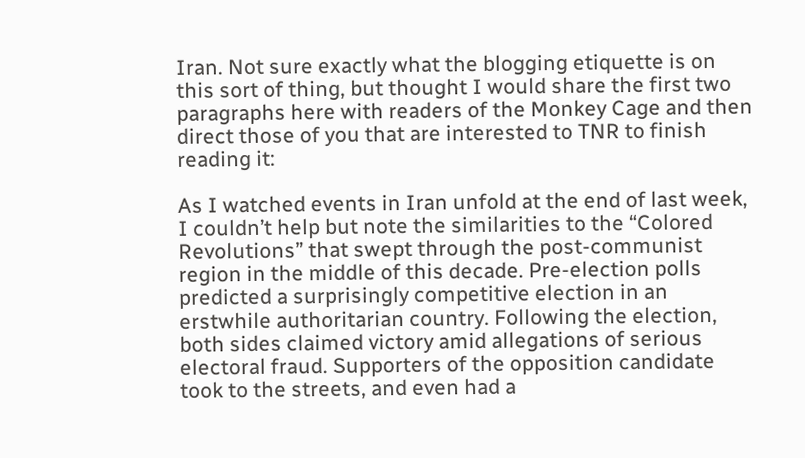Iran. Not sure exactly what the blogging etiquette is on this sort of thing, but thought I would share the first two paragraphs here with readers of the Monkey Cage and then direct those of you that are interested to TNR to finish reading it:

As I watched events in Iran unfold at the end of last week, I couldn’t help but note the similarities to the “Colored Revolutions” that swept through the post-communist region in the middle of this decade. Pre-election polls predicted a surprisingly competitive election in an erstwhile authoritarian country. Following the election, both sides claimed victory amid allegations of serious electoral fraud. Supporters of the opposition candidate took to the streets, and even had a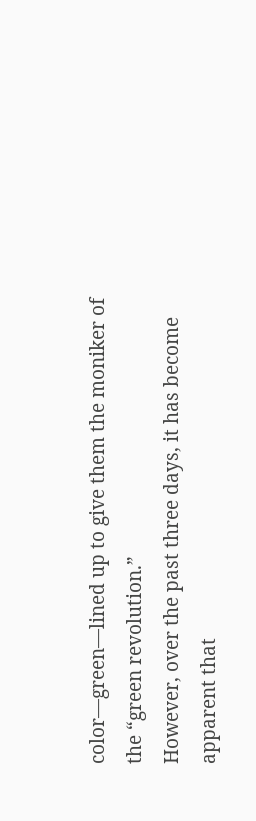color—green—lined up to give them the moniker of the “green revolution.”
However, over the past three days, it has become apparent that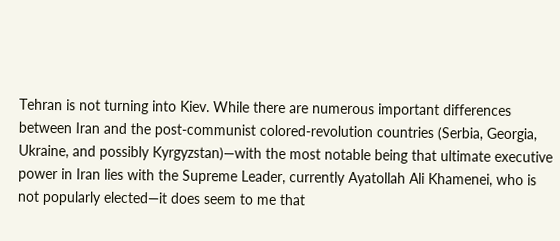Tehran is not turning into Kiev. While there are numerous important differences between Iran and the post-communist colored-revolution countries (Serbia, Georgia, Ukraine, and possibly Kyrgyzstan)—with the most notable being that ultimate executive power in Iran lies with the Supreme Leader, currently Ayatollah Ali Khamenei, who is not popularly elected—it does seem to me that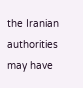the Iranian authorities may have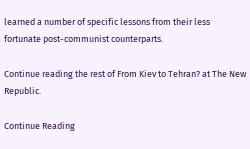learned a number of specific lessons from their less fortunate post-communist counterparts.

Continue reading the rest of From Kiev to Tehran? at The New Republic.

Continue Reading